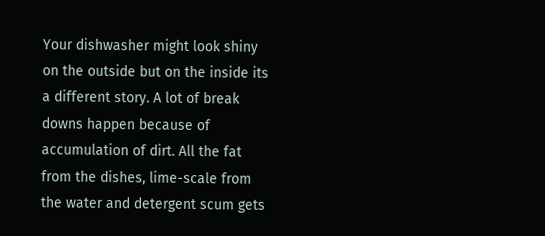Your dishwasher might look shiny on the outside but on the inside its a different story. A lot of break downs happen because of accumulation of dirt. All the fat from the dishes, lime-scale from the water and detergent scum gets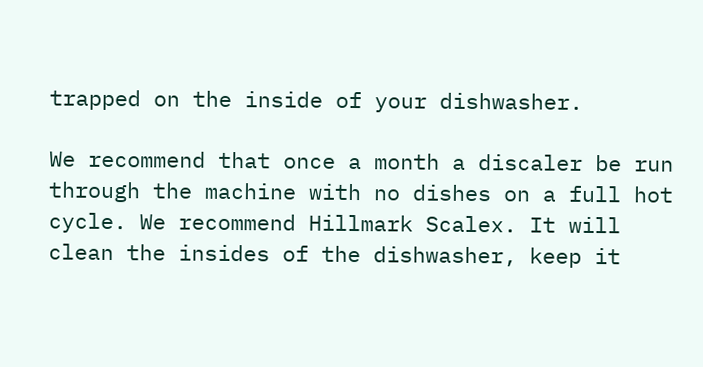trapped on the inside of your dishwasher.

We recommend that once a month a discaler be run through the machine with no dishes on a full hot cycle. We recommend Hillmark Scalex. It will clean the insides of the dishwasher, keep it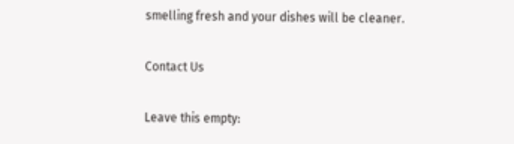smelling fresh and your dishes will be cleaner.

Contact Us

Leave this empty: